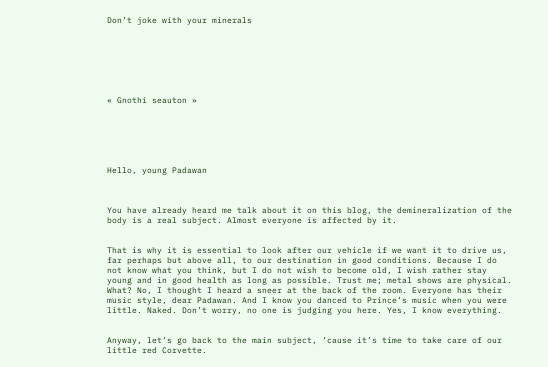Don’t joke with your minerals







« Gnothi seauton »






Hello, young Padawan



You have already heard me talk about it on this blog, the demineralization of the body is a real subject. Almost everyone is affected by it.


That is why it is essential to look after our vehicle if we want it to drive us, far perhaps but above all, to our destination in good conditions. Because I do not know what you think, but I do not wish to become old, I wish rather stay young and in good health as long as possible. Trust me; metal shows are physical. What? No, I thought I heard a sneer at the back of the room. Everyone has their music style, dear Padawan. And I know you danced to Prince’s music when you were little. Naked. Don’t worry, no one is judging you here. Yes, I know everything.


Anyway, let’s go back to the main subject, ’cause it’s time to take care of our little red Corvette.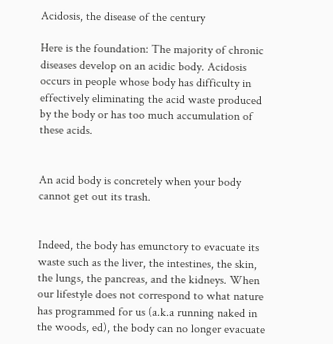Acidosis, the disease of the century

Here is the foundation: The majority of chronic diseases develop on an acidic body. Acidosis occurs in people whose body has difficulty in effectively eliminating the acid waste produced by the body or has too much accumulation of these acids.


An acid body is concretely when your body cannot get out its trash.


Indeed, the body has emunctory to evacuate its waste such as the liver, the intestines, the skin, the lungs, the pancreas, and the kidneys. When our lifestyle does not correspond to what nature has programmed for us (a.k.a running naked in the woods, ed), the body can no longer evacuate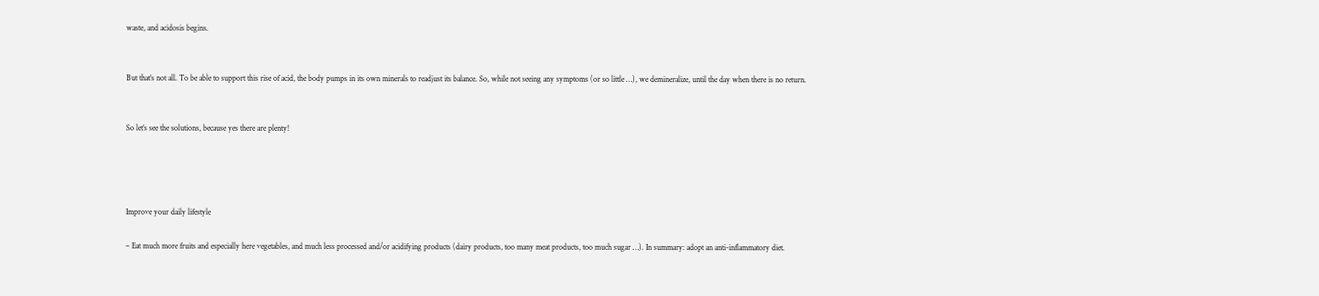waste, and acidosis begins.


But that’s not all. To be able to support this rise of acid, the body pumps in its own minerals to readjust its balance. So, while not seeing any symptoms (or so little …), we demineralize, until the day when there is no return.


So let’s see the solutions, because yes there are plenty!




Improve your daily lifestyle

– Eat much more fruits and especially here vegetables, and much less processed and/or acidifying products (dairy products, too many meat products, too much sugar …). In summary: adopt an anti-inflammatory diet.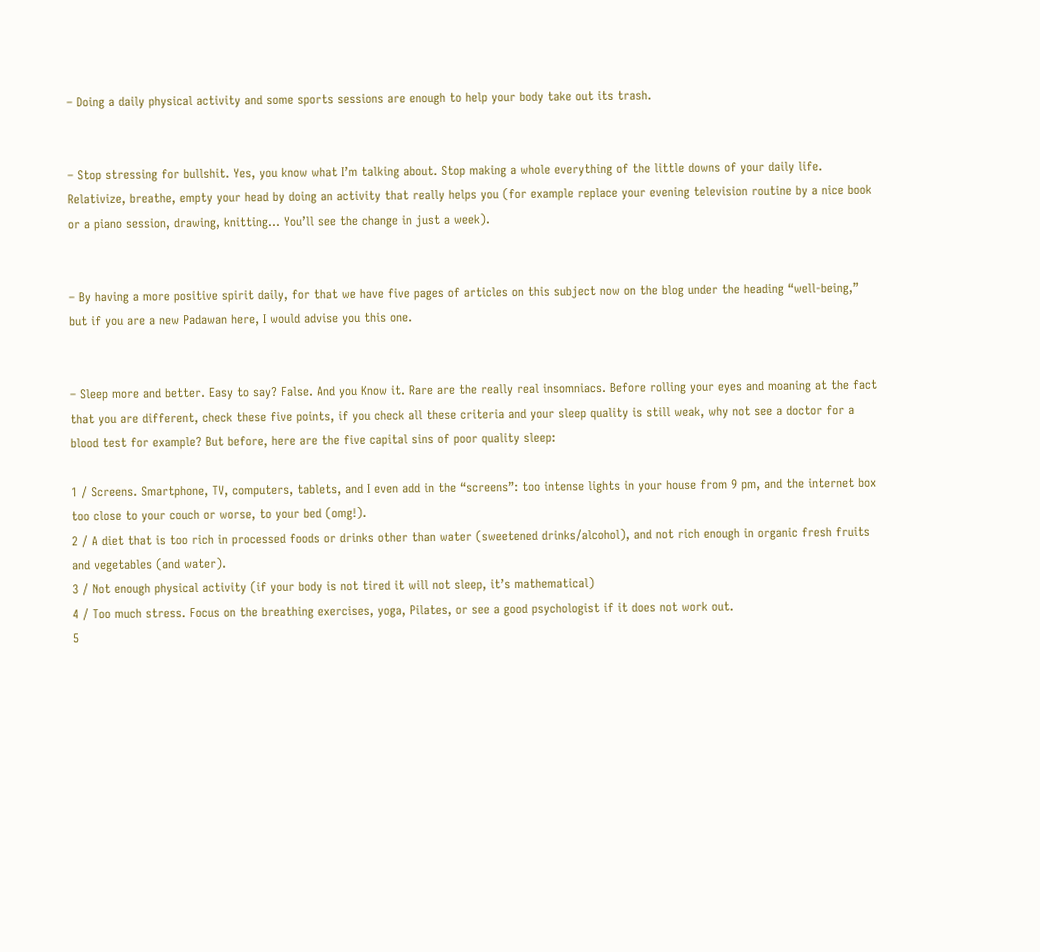– Doing a daily physical activity and some sports sessions are enough to help your body take out its trash.


– Stop stressing for bullshit. Yes, you know what I’m talking about. Stop making a whole everything of the little downs of your daily life. Relativize, breathe, empty your head by doing an activity that really helps you (for example replace your evening television routine by a nice book or a piano session, drawing, knitting… You’ll see the change in just a week).


– By having a more positive spirit daily, for that we have five pages of articles on this subject now on the blog under the heading “well-being,” but if you are a new Padawan here, I would advise you this one.


– Sleep more and better. Easy to say? False. And you Know it. Rare are the really real insomniacs. Before rolling your eyes and moaning at the fact that you are different, check these five points, if you check all these criteria and your sleep quality is still weak, why not see a doctor for a blood test for example? But before, here are the five capital sins of poor quality sleep:

1 / Screens. Smartphone, TV, computers, tablets, and I even add in the “screens”: too intense lights in your house from 9 pm, and the internet box too close to your couch or worse, to your bed (omg!).
2 / A diet that is too rich in processed foods or drinks other than water (sweetened drinks/alcohol), and not rich enough in organic fresh fruits and vegetables (and water).
3 / Not enough physical activity (if your body is not tired it will not sleep, it’s mathematical)
4 / Too much stress. Focus on the breathing exercises, yoga, Pilates, or see a good psychologist if it does not work out.
5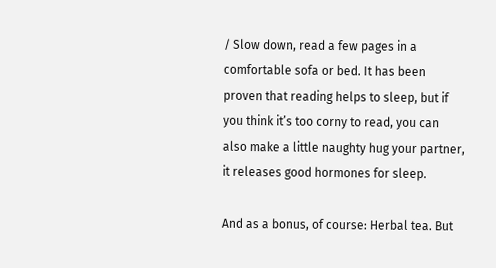/ Slow down, read a few pages in a comfortable sofa or bed. It has been proven that reading helps to sleep, but if you think it’s too corny to read, you can also make a little naughty hug your partner, it releases good hormones for sleep.

And as a bonus, of course: Herbal tea. But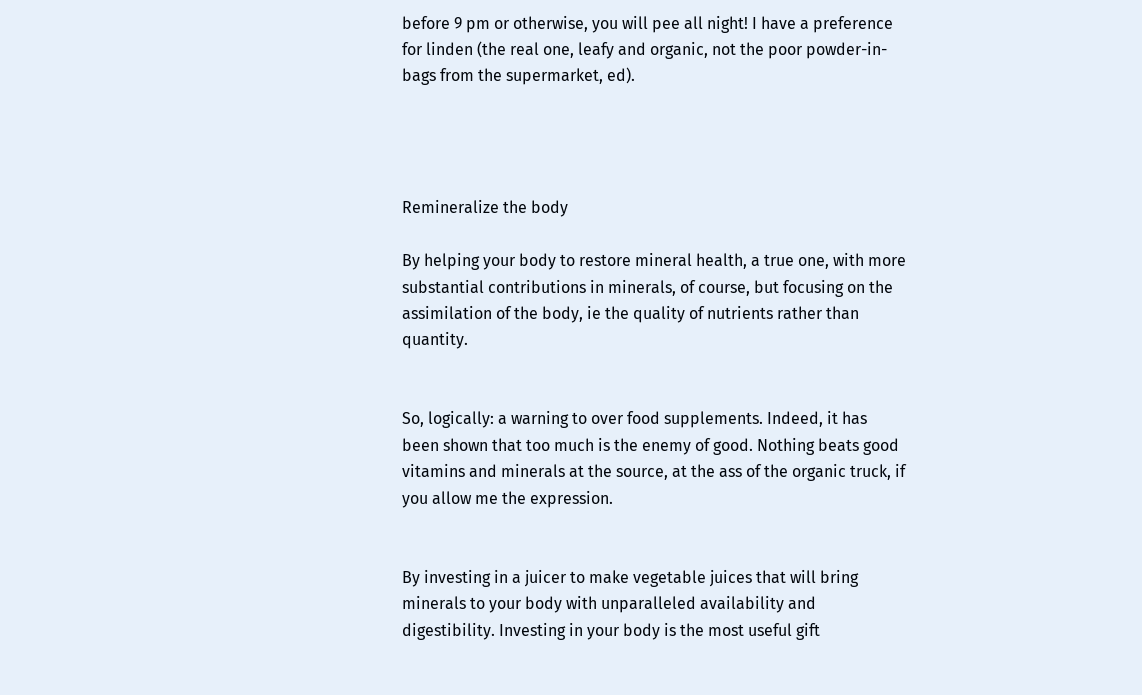before 9 pm or otherwise, you will pee all night! I have a preference for linden (the real one, leafy and organic, not the poor powder-in-bags from the supermarket, ed).




Remineralize the body

By helping your body to restore mineral health, a true one, with more substantial contributions in minerals, of course, but focusing on the assimilation of the body, ie the quality of nutrients rather than quantity.


So, logically: a warning to over food supplements. Indeed, it has been shown that too much is the enemy of good. Nothing beats good vitamins and minerals at the source, at the ass of the organic truck, if you allow me the expression.


By investing in a juicer to make vegetable juices that will bring minerals to your body with unparalleled availability and digestibility. Investing in your body is the most useful gift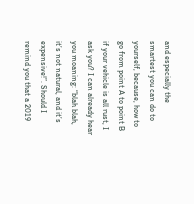and especially the smartest you can do to yourself, because, how to go from point A to point B if your vehicle is all rust, I ask you? I can already hear you moaning: “blah blah, it’s not natural, and it’s expensive!”. Should I remind you that a 2019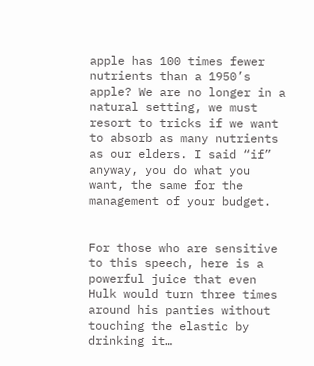apple has 100 times fewer nutrients than a 1950’s apple? We are no longer in a natural setting, we must resort to tricks if we want to absorb as many nutrients as our elders. I said “if” anyway, you do what you want, the same for the management of your budget.


For those who are sensitive to this speech, here is a powerful juice that even Hulk would turn three times around his panties without touching the elastic by drinking it…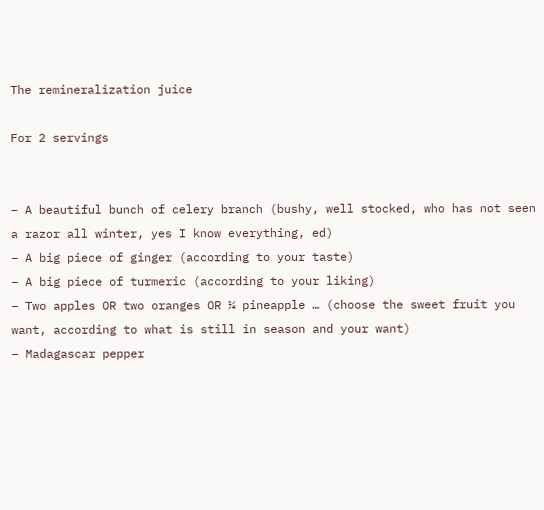The remineralization juice

For 2 servings


– A beautiful bunch of celery branch (bushy, well stocked, who has not seen a razor all winter, yes I know everything, ed)
– A big piece of ginger (according to your taste)
– A big piece of turmeric (according to your liking)
– Two apples OR two oranges OR ¼ pineapple … (choose the sweet fruit you want, according to what is still in season and your want)
– Madagascar pepper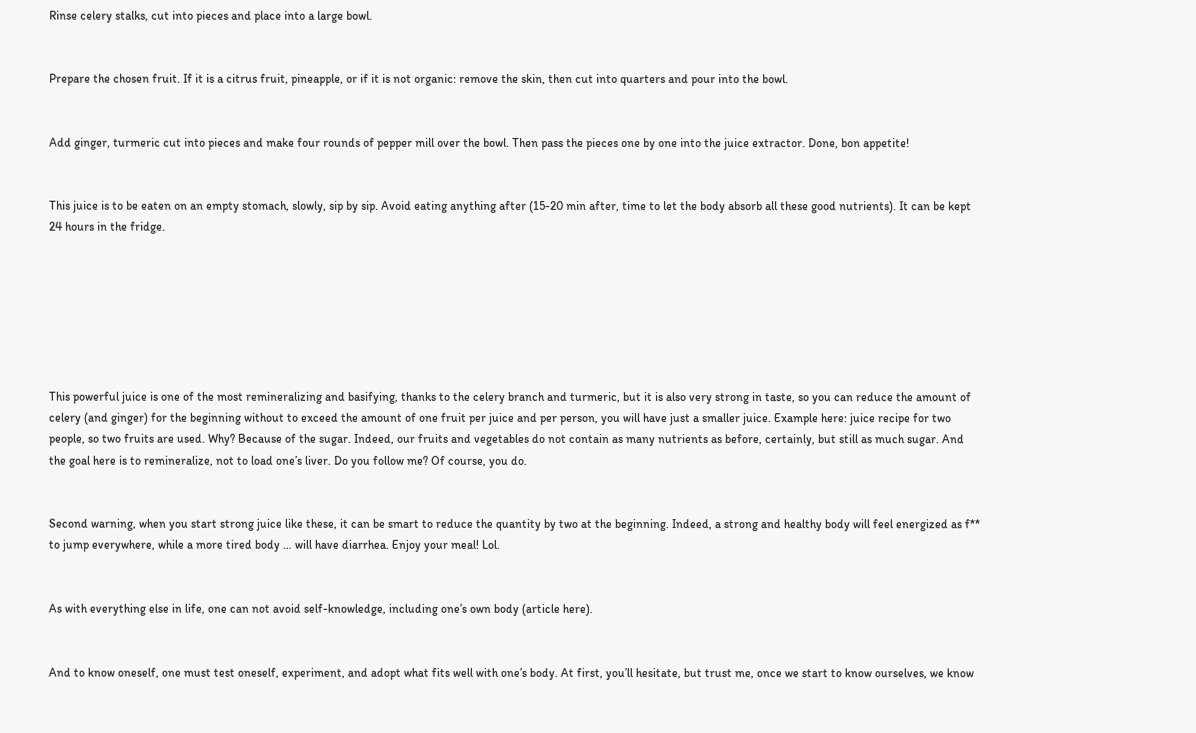Rinse celery stalks, cut into pieces and place into a large bowl.


Prepare the chosen fruit. If it is a citrus fruit, pineapple, or if it is not organic: remove the skin, then cut into quarters and pour into the bowl.


Add ginger, turmeric cut into pieces and make four rounds of pepper mill over the bowl. Then pass the pieces one by one into the juice extractor. Done, bon appetite!


This juice is to be eaten on an empty stomach, slowly, sip by sip. Avoid eating anything after (15-20 min after, time to let the body absorb all these good nutrients). It can be kept 24 hours in the fridge.







This powerful juice is one of the most remineralizing and basifying, thanks to the celery branch and turmeric, but it is also very strong in taste, so you can reduce the amount of celery (and ginger) for the beginning without to exceed the amount of one fruit per juice and per person, you will have just a smaller juice. Example here: juice recipe for two people, so two fruits are used. Why? Because of the sugar. Indeed, our fruits and vegetables do not contain as many nutrients as before, certainly, but still as much sugar. And the goal here is to remineralize, not to load one’s liver. Do you follow me? Of course, you do.


Second warning, when you start strong juice like these, it can be smart to reduce the quantity by two at the beginning. Indeed, a strong and healthy body will feel energized as f** to jump everywhere, while a more tired body … will have diarrhea. Enjoy your meal! Lol.


As with everything else in life, one can not avoid self-knowledge, including one’s own body (article here).


And to know oneself, one must test oneself, experiment, and adopt what fits well with one’s body. At first, you’ll hesitate, but trust me, once we start to know ourselves, we know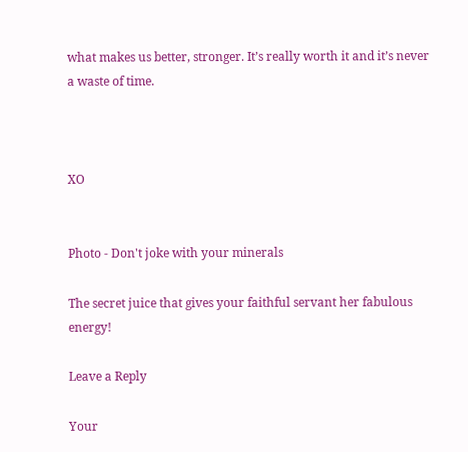what makes us better, stronger. It’s really worth it and it’s never a waste of time.



XO


Photo - Don't joke with your minerals

The secret juice that gives your faithful servant her fabulous energy!

Leave a Reply

Your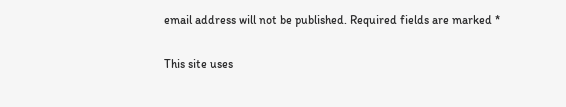email address will not be published. Required fields are marked *

This site uses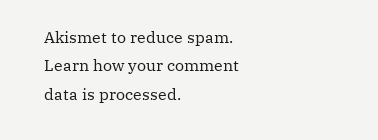Akismet to reduce spam. Learn how your comment data is processed.